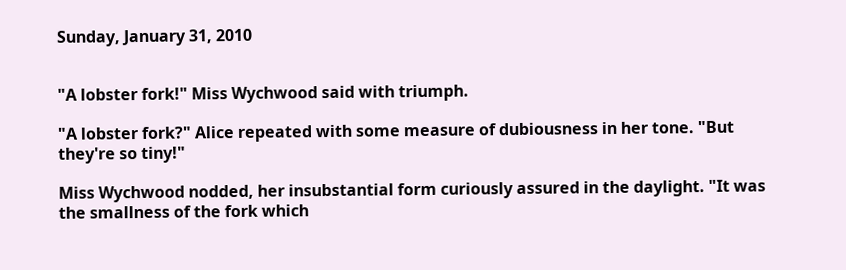Sunday, January 31, 2010


"A lobster fork!" Miss Wychwood said with triumph.

"A lobster fork?" Alice repeated with some measure of dubiousness in her tone. "But they're so tiny!"

Miss Wychwood nodded, her insubstantial form curiously assured in the daylight. "It was the smallness of the fork which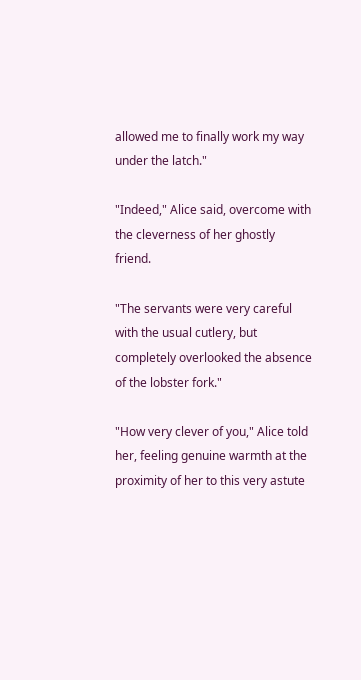allowed me to finally work my way under the latch."

"Indeed," Alice said, overcome with the cleverness of her ghostly friend.

"The servants were very careful with the usual cutlery, but completely overlooked the absence of the lobster fork."

"How very clever of you," Alice told her, feeling genuine warmth at the proximity of her to this very astute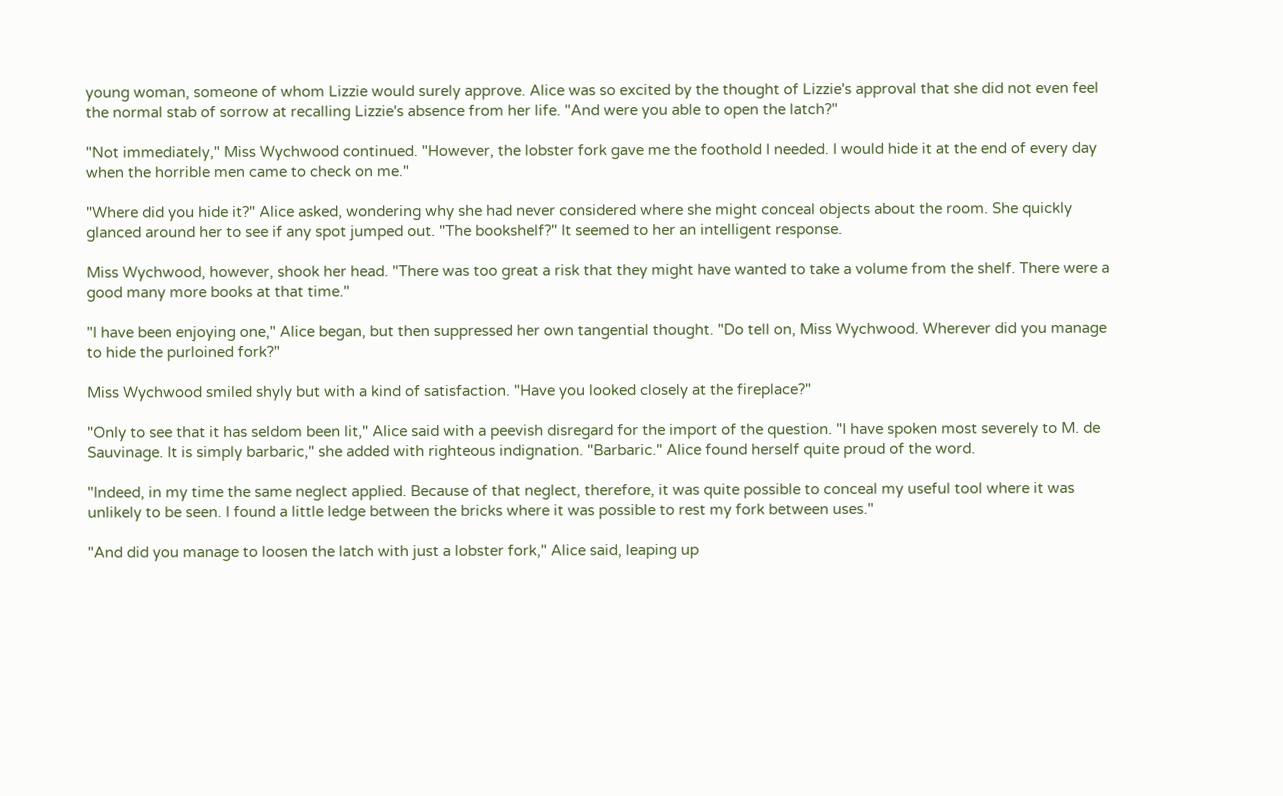young woman, someone of whom Lizzie would surely approve. Alice was so excited by the thought of Lizzie's approval that she did not even feel the normal stab of sorrow at recalling Lizzie's absence from her life. "And were you able to open the latch?"

"Not immediately," Miss Wychwood continued. "However, the lobster fork gave me the foothold I needed. I would hide it at the end of every day when the horrible men came to check on me."

"Where did you hide it?" Alice asked, wondering why she had never considered where she might conceal objects about the room. She quickly glanced around her to see if any spot jumped out. "The bookshelf?" It seemed to her an intelligent response.

Miss Wychwood, however, shook her head. "There was too great a risk that they might have wanted to take a volume from the shelf. There were a good many more books at that time."

"I have been enjoying one," Alice began, but then suppressed her own tangential thought. "Do tell on, Miss Wychwood. Wherever did you manage to hide the purloined fork?"

Miss Wychwood smiled shyly but with a kind of satisfaction. "Have you looked closely at the fireplace?"

"Only to see that it has seldom been lit," Alice said with a peevish disregard for the import of the question. "I have spoken most severely to M. de Sauvinage. It is simply barbaric," she added with righteous indignation. "Barbaric." Alice found herself quite proud of the word.

"Indeed, in my time the same neglect applied. Because of that neglect, therefore, it was quite possible to conceal my useful tool where it was unlikely to be seen. I found a little ledge between the bricks where it was possible to rest my fork between uses."

"And did you manage to loosen the latch with just a lobster fork," Alice said, leaping up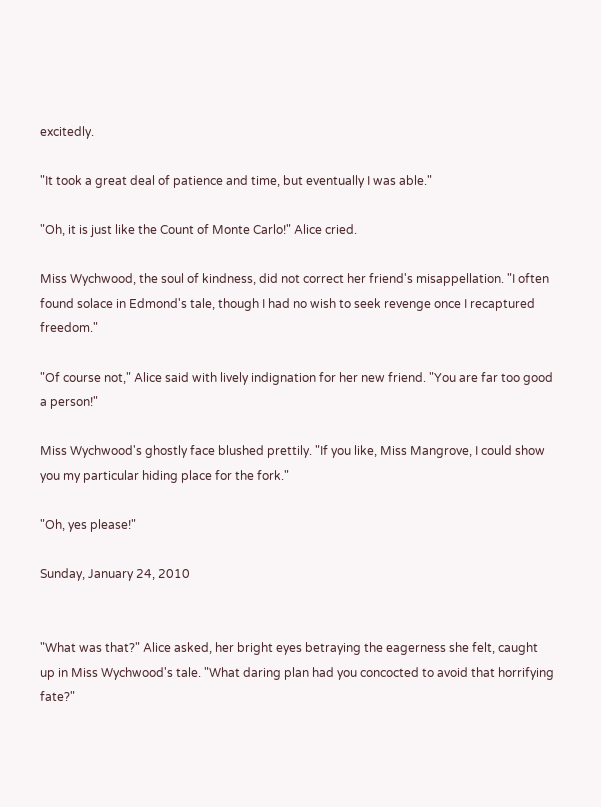excitedly.

"It took a great deal of patience and time, but eventually I was able."

"Oh, it is just like the Count of Monte Carlo!" Alice cried.

Miss Wychwood, the soul of kindness, did not correct her friend's misappellation. "I often found solace in Edmond's tale, though I had no wish to seek revenge once I recaptured freedom."

"Of course not," Alice said with lively indignation for her new friend. "You are far too good a person!"

Miss Wychwood's ghostly face blushed prettily. "If you like, Miss Mangrove, I could show you my particular hiding place for the fork."

"Oh, yes please!"

Sunday, January 24, 2010


"What was that?" Alice asked, her bright eyes betraying the eagerness she felt, caught up in Miss Wychwood's tale. "What daring plan had you concocted to avoid that horrifying fate?"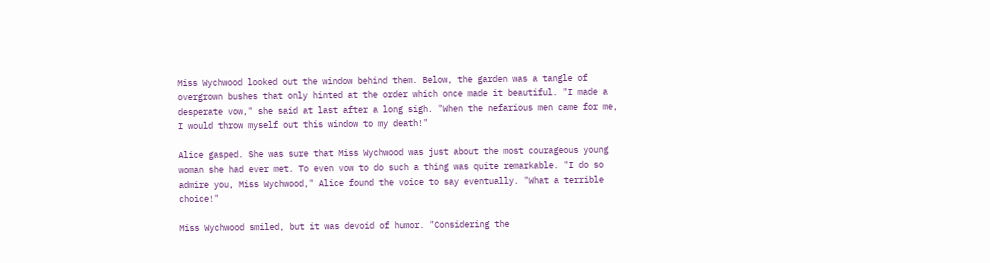Miss Wychwood looked out the window behind them. Below, the garden was a tangle of overgrown bushes that only hinted at the order which once made it beautiful. "I made a desperate vow," she said at last after a long sigh. "When the nefarious men came for me, I would throw myself out this window to my death!"

Alice gasped. She was sure that Miss Wychwood was just about the most courageous young woman she had ever met. To even vow to do such a thing was quite remarkable. "I do so admire you, Miss Wychwood," Alice found the voice to say eventually. "What a terrible choice!"

Miss Wychwood smiled, but it was devoid of humor. "Considering the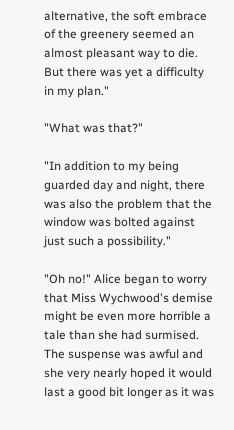alternative, the soft embrace of the greenery seemed an almost pleasant way to die. But there was yet a difficulty in my plan."

"What was that?"

"In addition to my being guarded day and night, there was also the problem that the window was bolted against just such a possibility."

"Oh no!" Alice began to worry that Miss Wychwood's demise might be even more horrible a tale than she had surmised. The suspense was awful and she very nearly hoped it would last a good bit longer as it was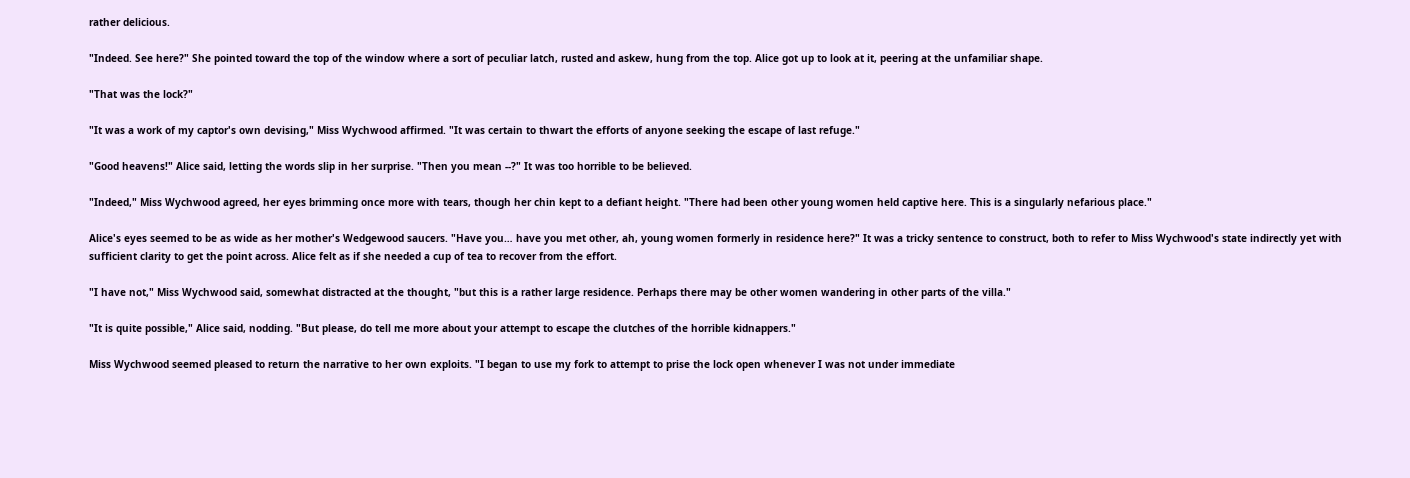rather delicious.

"Indeed. See here?" She pointed toward the top of the window where a sort of peculiar latch, rusted and askew, hung from the top. Alice got up to look at it, peering at the unfamiliar shape.

"That was the lock?"

"It was a work of my captor's own devising," Miss Wychwood affirmed. "It was certain to thwart the efforts of anyone seeking the escape of last refuge."

"Good heavens!" Alice said, letting the words slip in her surprise. "Then you mean --?" It was too horrible to be believed.

"Indeed," Miss Wychwood agreed, her eyes brimming once more with tears, though her chin kept to a defiant height. "There had been other young women held captive here. This is a singularly nefarious place."

Alice's eyes seemed to be as wide as her mother's Wedgewood saucers. "Have you… have you met other, ah, young women formerly in residence here?" It was a tricky sentence to construct, both to refer to Miss Wychwood's state indirectly yet with sufficient clarity to get the point across. Alice felt as if she needed a cup of tea to recover from the effort.

"I have not," Miss Wychwood said, somewhat distracted at the thought, "but this is a rather large residence. Perhaps there may be other women wandering in other parts of the villa."

"It is quite possible," Alice said, nodding. "But please, do tell me more about your attempt to escape the clutches of the horrible kidnappers."

Miss Wychwood seemed pleased to return the narrative to her own exploits. "I began to use my fork to attempt to prise the lock open whenever I was not under immediate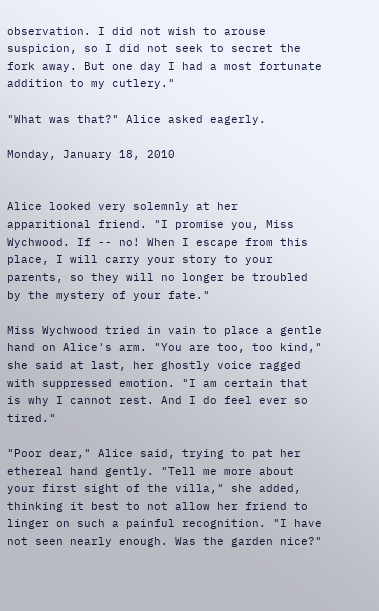observation. I did not wish to arouse suspicion, so I did not seek to secret the fork away. But one day I had a most fortunate addition to my cutlery."

"What was that?" Alice asked eagerly.

Monday, January 18, 2010


Alice looked very solemnly at her apparitional friend. "I promise you, Miss Wychwood. If -- no! When I escape from this place, I will carry your story to your parents, so they will no longer be troubled by the mystery of your fate."

Miss Wychwood tried in vain to place a gentle hand on Alice's arm. "You are too, too kind," she said at last, her ghostly voice ragged with suppressed emotion. "I am certain that is why I cannot rest. And I do feel ever so tired."

"Poor dear," Alice said, trying to pat her ethereal hand gently. "Tell me more about your first sight of the villa," she added, thinking it best to not allow her friend to linger on such a painful recognition. "I have not seen nearly enough. Was the garden nice?"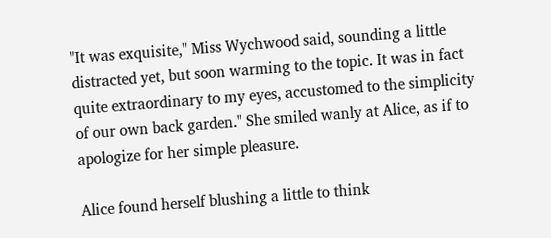"It was exquisite," Miss Wychwood said, sounding a little distracted yet, but soon warming to the topic. It was in fact quite extraordinary to my eyes, accustomed to the simplicity of our own back garden." She smiled wanly at Alice, as if to apologize for her simple pleasure.

Alice found herself blushing a little to think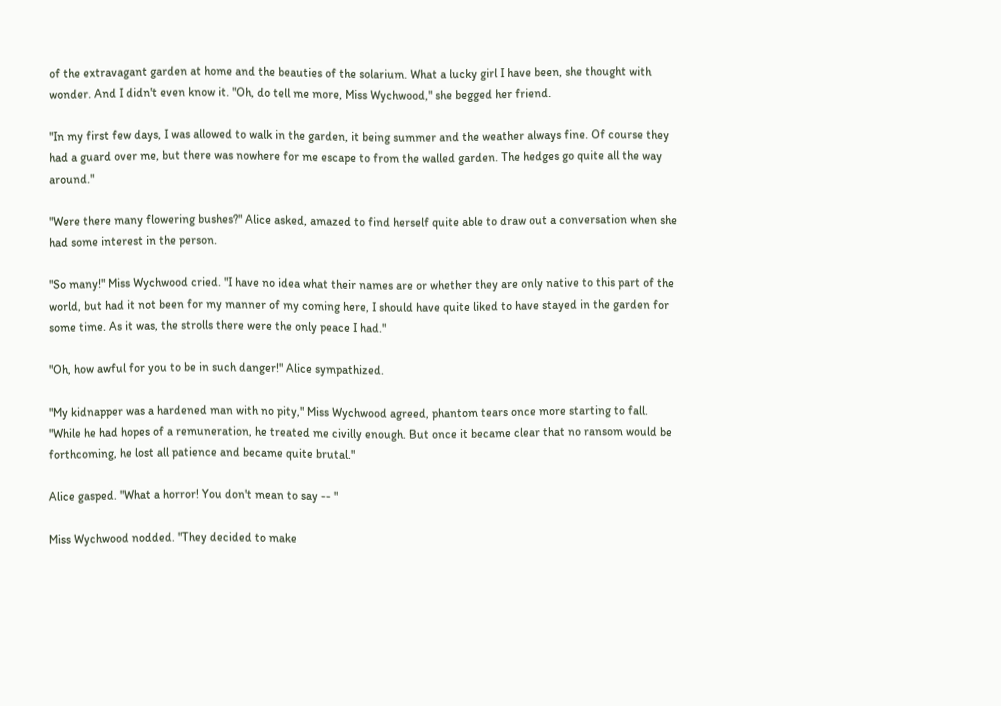of the extravagant garden at home and the beauties of the solarium. What a lucky girl I have been, she thought with wonder. And I didn't even know it. "Oh, do tell me more, Miss Wychwood," she begged her friend.

"In my first few days, I was allowed to walk in the garden, it being summer and the weather always fine. Of course they had a guard over me, but there was nowhere for me escape to from the walled garden. The hedges go quite all the way around."

"Were there many flowering bushes?" Alice asked, amazed to find herself quite able to draw out a conversation when she had some interest in the person.

"So many!" Miss Wychwood cried. "I have no idea what their names are or whether they are only native to this part of the world, but had it not been for my manner of my coming here, I should have quite liked to have stayed in the garden for some time. As it was, the strolls there were the only peace I had."

"Oh, how awful for you to be in such danger!" Alice sympathized.

"My kidnapper was a hardened man with no pity," Miss Wychwood agreed, phantom tears once more starting to fall. "While he had hopes of a remuneration, he treated me civilly enough. But once it became clear that no ransom would be forthcoming, he lost all patience and became quite brutal."

Alice gasped. "What a horror! You don't mean to say -- "

Miss Wychwood nodded. "They decided to make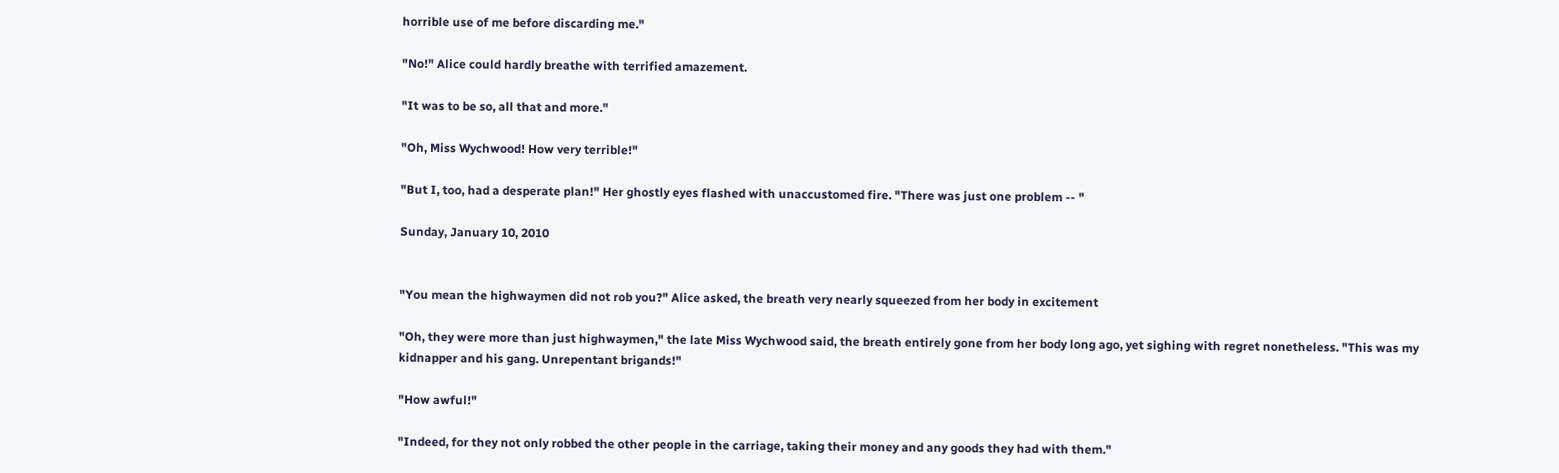horrible use of me before discarding me."

"No!" Alice could hardly breathe with terrified amazement.

"It was to be so, all that and more."

"Oh, Miss Wychwood! How very terrible!"

"But I, too, had a desperate plan!" Her ghostly eyes flashed with unaccustomed fire. "There was just one problem -- "

Sunday, January 10, 2010


"You mean the highwaymen did not rob you?" Alice asked, the breath very nearly squeezed from her body in excitement

"Oh, they were more than just highwaymen," the late Miss Wychwood said, the breath entirely gone from her body long ago, yet sighing with regret nonetheless. "This was my kidnapper and his gang. Unrepentant brigands!"

"How awful!"

"Indeed, for they not only robbed the other people in the carriage, taking their money and any goods they had with them."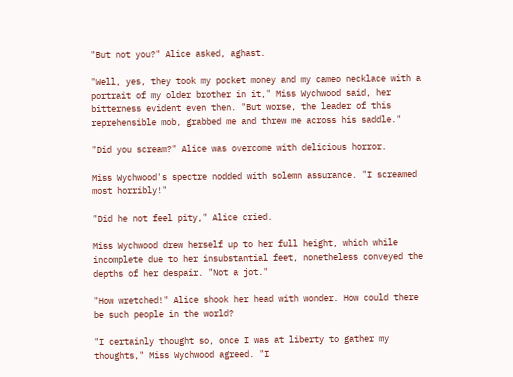"But not you?" Alice asked, aghast.

"Well, yes, they took my pocket money and my cameo necklace with a portrait of my older brother in it," Miss Wychwood said, her bitterness evident even then. "But worse, the leader of this reprehensible mob, grabbed me and threw me across his saddle."

"Did you scream?" Alice was overcome with delicious horror.

Miss Wychwood's spectre nodded with solemn assurance. "I screamed most horribly!"

"Did he not feel pity," Alice cried.

Miss Wychwood drew herself up to her full height, which while incomplete due to her insubstantial feet, nonetheless conveyed the depths of her despair. "Not a jot."

"How wretched!" Alice shook her head with wonder. How could there be such people in the world?

"I certainly thought so, once I was at liberty to gather my thoughts," Miss Wychwood agreed. "I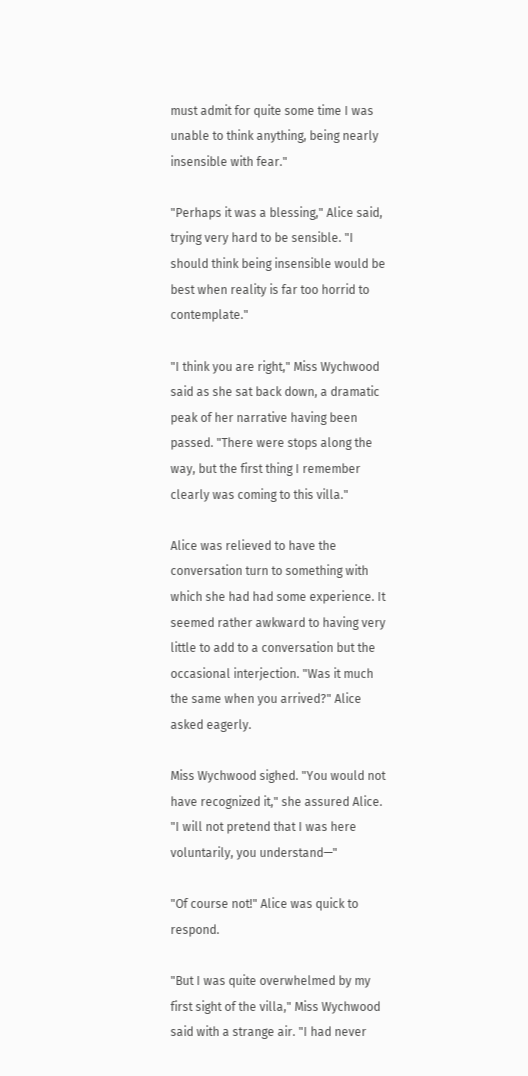must admit for quite some time I was unable to think anything, being nearly insensible with fear."

"Perhaps it was a blessing," Alice said, trying very hard to be sensible. "I should think being insensible would be best when reality is far too horrid to contemplate."

"I think you are right," Miss Wychwood said as she sat back down, a dramatic peak of her narrative having been passed. "There were stops along the way, but the first thing I remember clearly was coming to this villa."

Alice was relieved to have the conversation turn to something with which she had had some experience. It seemed rather awkward to having very little to add to a conversation but the occasional interjection. "Was it much the same when you arrived?" Alice asked eagerly.

Miss Wychwood sighed. "You would not have recognized it," she assured Alice. "I will not pretend that I was here voluntarily, you understand—"

"Of course not!" Alice was quick to respond.

"But I was quite overwhelmed by my first sight of the villa," Miss Wychwood said with a strange air. "I had never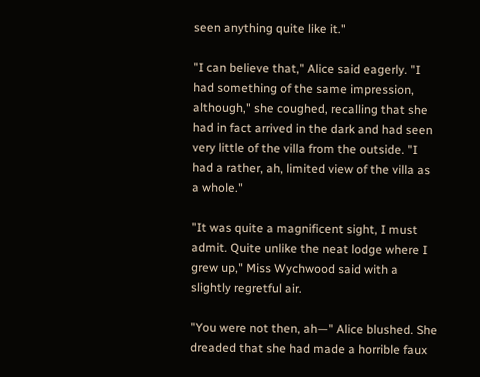seen anything quite like it."

"I can believe that," Alice said eagerly. "I had something of the same impression, although," she coughed, recalling that she had in fact arrived in the dark and had seen very little of the villa from the outside. "I had a rather, ah, limited view of the villa as a whole."

"It was quite a magnificent sight, I must admit. Quite unlike the neat lodge where I grew up," Miss Wychwood said with a slightly regretful air.

"You were not then, ah—" Alice blushed. She dreaded that she had made a horrible faux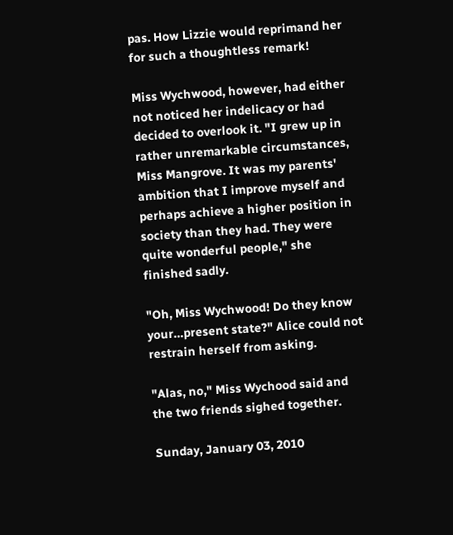pas. How Lizzie would reprimand her for such a thoughtless remark!

Miss Wychwood, however, had either not noticed her indelicacy or had decided to overlook it. "I grew up in rather unremarkable circumstances, Miss Mangrove. It was my parents' ambition that I improve myself and perhaps achieve a higher position in society than they had. They were quite wonderful people," she finished sadly.

"Oh, Miss Wychwood! Do they know your…present state?" Alice could not restrain herself from asking.

"Alas, no," Miss Wychood said and the two friends sighed together.

Sunday, January 03, 2010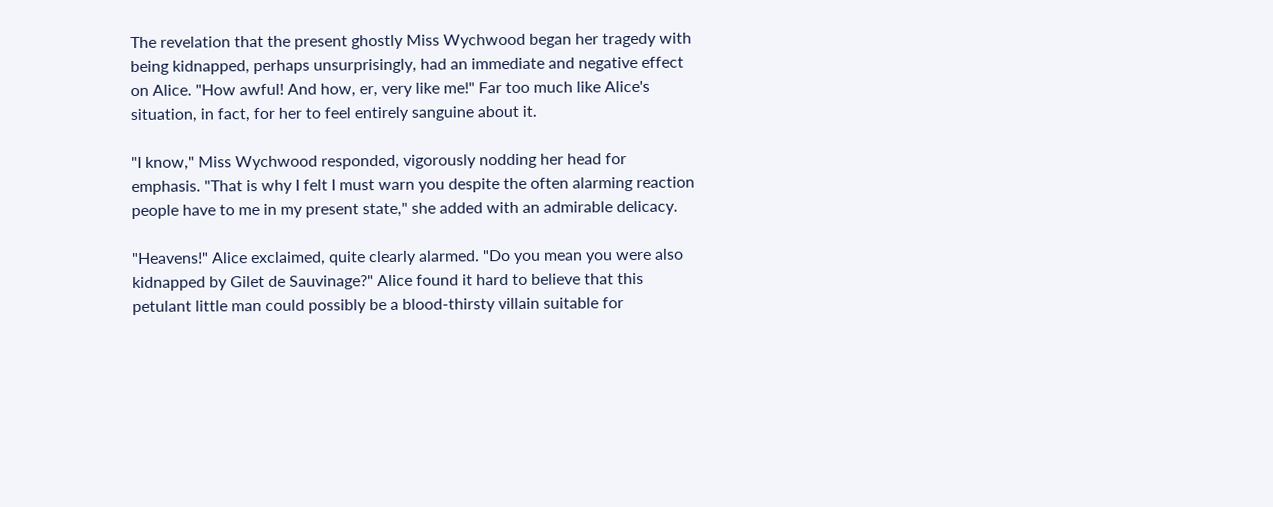The revelation that the present ghostly Miss Wychwood began her tragedy with being kidnapped, perhaps unsurprisingly, had an immediate and negative effect on Alice. "How awful! And how, er, very like me!" Far too much like Alice's situation, in fact, for her to feel entirely sanguine about it.

"I know," Miss Wychwood responded, vigorously nodding her head for emphasis. "That is why I felt I must warn you despite the often alarming reaction people have to me in my present state," she added with an admirable delicacy.

"Heavens!" Alice exclaimed, quite clearly alarmed. "Do you mean you were also kidnapped by Gilet de Sauvinage?" Alice found it hard to believe that this petulant little man could possibly be a blood-thirsty villain suitable for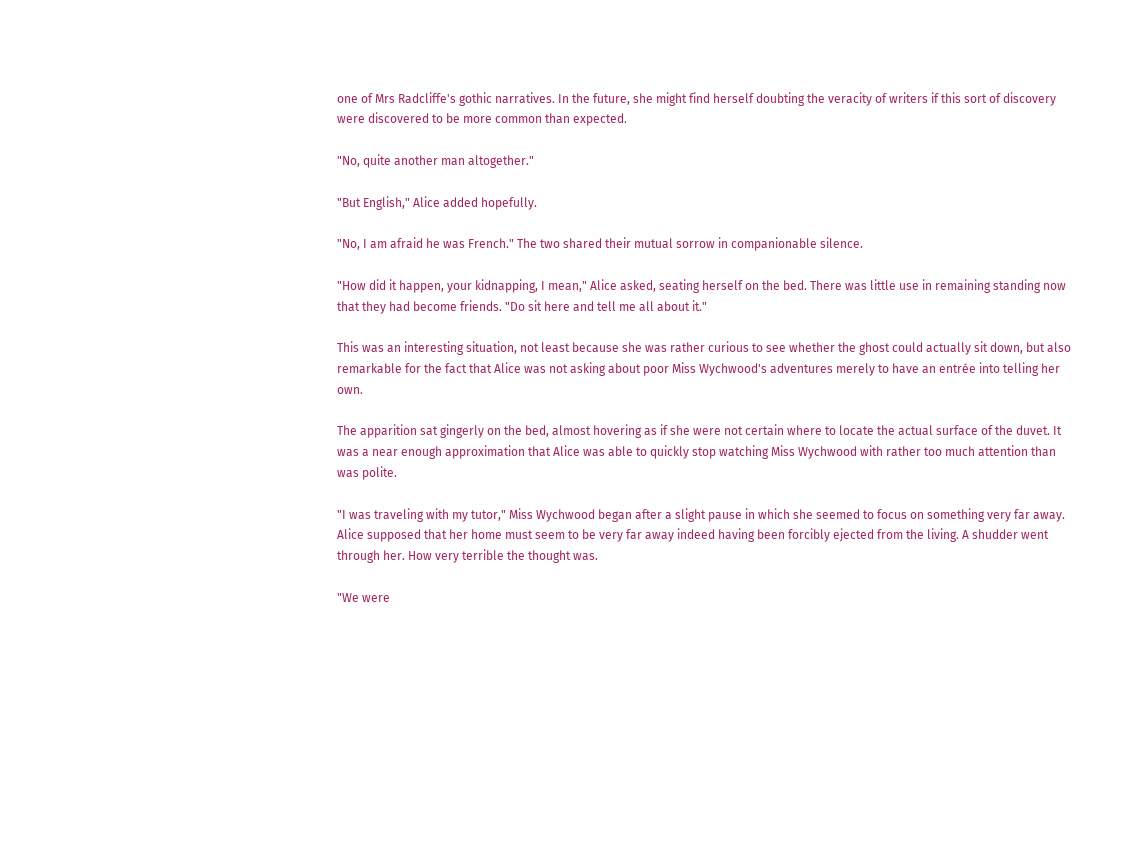one of Mrs Radcliffe's gothic narratives. In the future, she might find herself doubting the veracity of writers if this sort of discovery were discovered to be more common than expected.

"No, quite another man altogether."

"But English," Alice added hopefully.

"No, I am afraid he was French." The two shared their mutual sorrow in companionable silence.

"How did it happen, your kidnapping, I mean," Alice asked, seating herself on the bed. There was little use in remaining standing now that they had become friends. "Do sit here and tell me all about it."

This was an interesting situation, not least because she was rather curious to see whether the ghost could actually sit down, but also remarkable for the fact that Alice was not asking about poor Miss Wychwood's adventures merely to have an entrée into telling her own.

The apparition sat gingerly on the bed, almost hovering as if she were not certain where to locate the actual surface of the duvet. It was a near enough approximation that Alice was able to quickly stop watching Miss Wychwood with rather too much attention than was polite.

"I was traveling with my tutor," Miss Wychwood began after a slight pause in which she seemed to focus on something very far away. Alice supposed that her home must seem to be very far away indeed having been forcibly ejected from the living. A shudder went through her. How very terrible the thought was.

"We were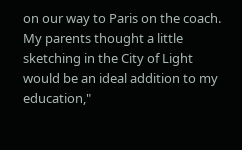on our way to Paris on the coach. My parents thought a little sketching in the City of Light would be an ideal addition to my education,"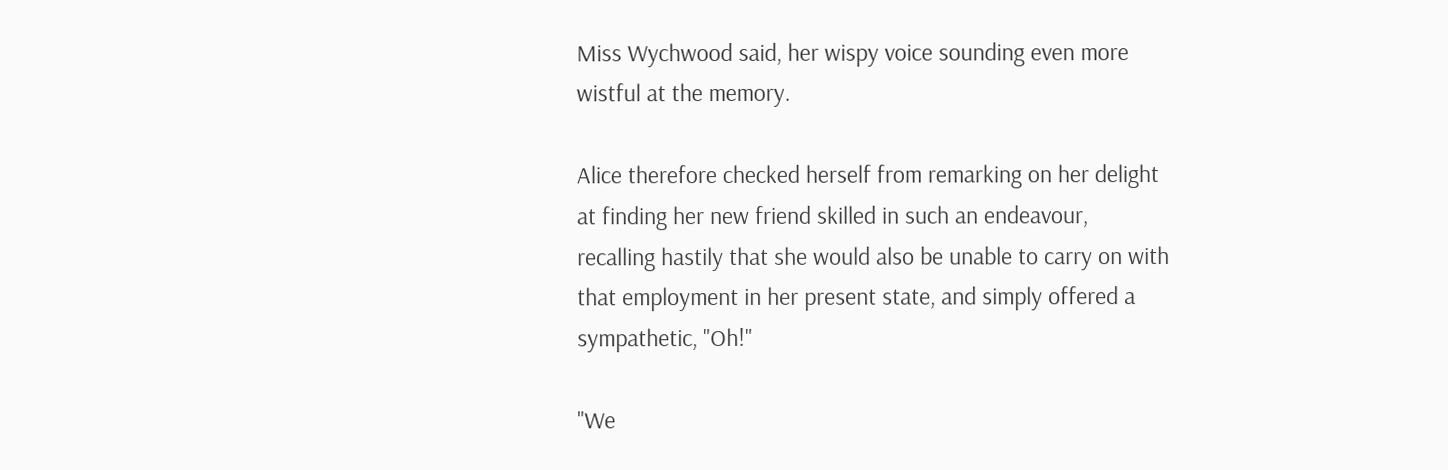Miss Wychwood said, her wispy voice sounding even more wistful at the memory.

Alice therefore checked herself from remarking on her delight at finding her new friend skilled in such an endeavour, recalling hastily that she would also be unable to carry on with that employment in her present state, and simply offered a sympathetic, "Oh!"

"We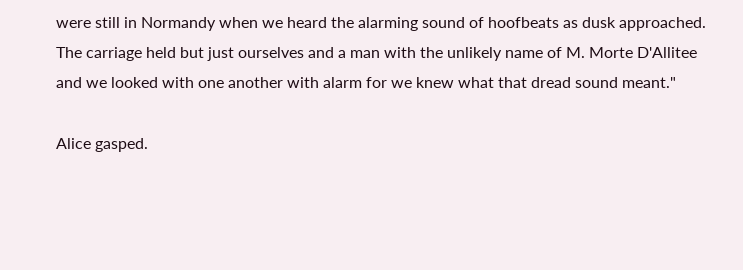were still in Normandy when we heard the alarming sound of hoofbeats as dusk approached. The carriage held but just ourselves and a man with the unlikely name of M. Morte D'Allitee and we looked with one another with alarm for we knew what that dread sound meant."

Alice gasped.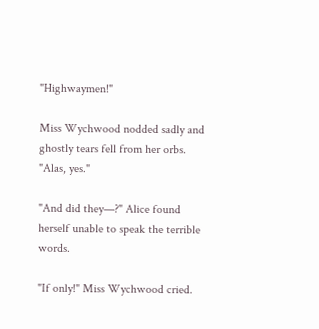"Highwaymen!"

Miss Wychwood nodded sadly and ghostly tears fell from her orbs. "Alas, yes."

"And did they—?" Alice found herself unable to speak the terrible words.

"If only!" Miss Wychwood cried.